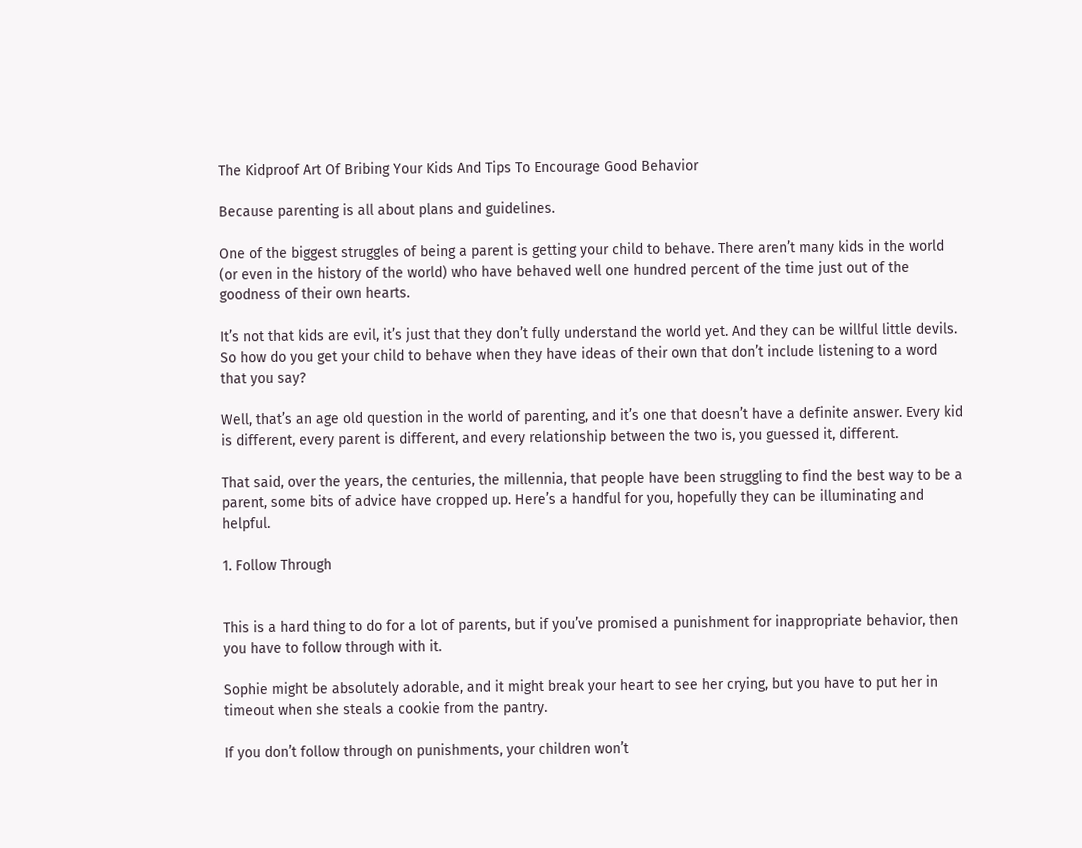The Kidproof Art Of Bribing Your Kids And Tips To Encourage Good Behavior

Because parenting is all about plans and guidelines.

One of the biggest struggles of being a parent is getting your child to behave. There aren’t many kids in the world (or even in the history of the world) who have behaved well one hundred percent of the time just out of the goodness of their own hearts.

It’s not that kids are evil, it’s just that they don’t fully understand the world yet. And they can be willful little devils. So how do you get your child to behave when they have ideas of their own that don’t include listening to a word that you say?

Well, that’s an age old question in the world of parenting, and it’s one that doesn’t have a definite answer. Every kid is different, every parent is different, and every relationship between the two is, you guessed it, different.

That said, over the years, the centuries, the millennia, that people have been struggling to find the best way to be a parent, some bits of advice have cropped up. Here’s a handful for you, hopefully they can be illuminating and helpful.

1. Follow Through


This is a hard thing to do for a lot of parents, but if you’ve promised a punishment for inappropriate behavior, then you have to follow through with it.

Sophie might be absolutely adorable, and it might break your heart to see her crying, but you have to put her in timeout when she steals a cookie from the pantry.

If you don’t follow through on punishments, your children won’t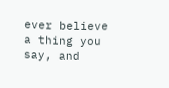ever believe a thing you say, and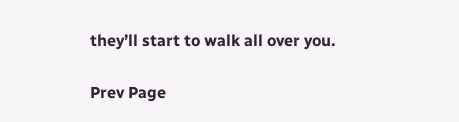they’ll start to walk all over you.

Prev Page